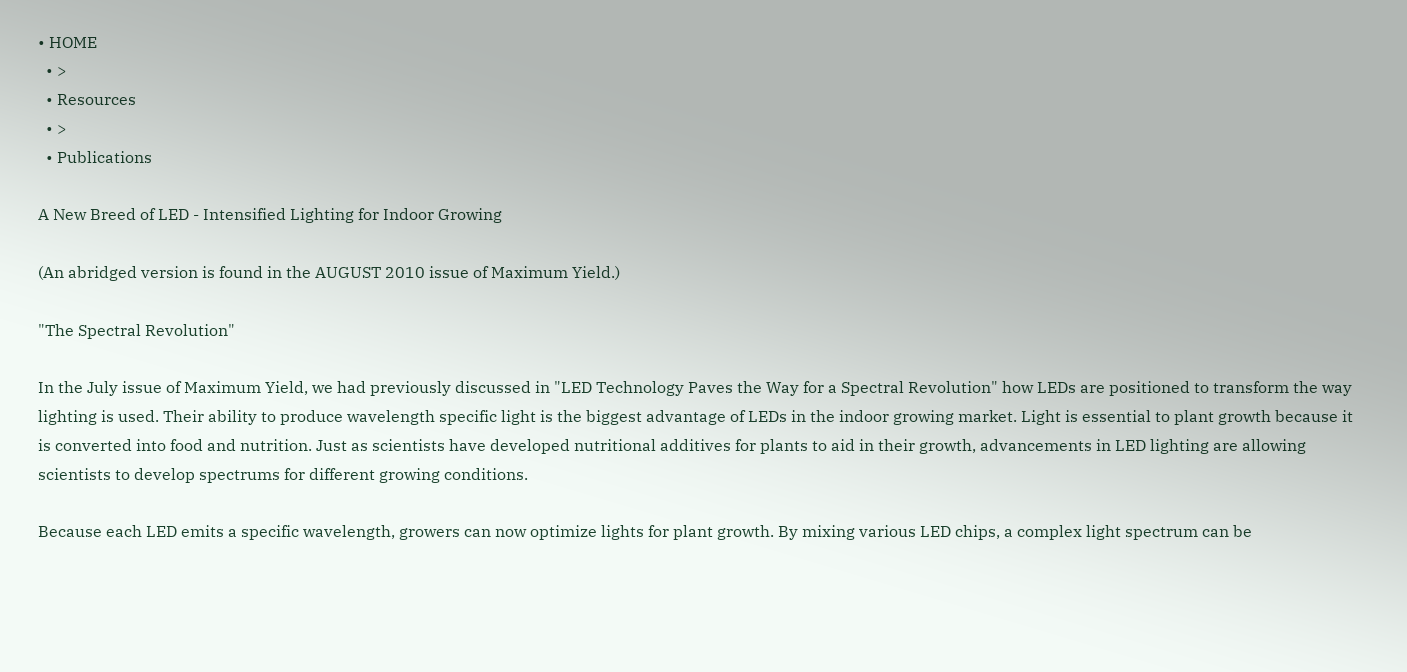• HOME
  • >
  • Resources
  • >
  • Publications

A New Breed of LED - Intensified Lighting for Indoor Growing

(An abridged version is found in the AUGUST 2010 issue of Maximum Yield.)

"The Spectral Revolution"

In the July issue of Maximum Yield, we had previously discussed in "LED Technology Paves the Way for a Spectral Revolution" how LEDs are positioned to transform the way lighting is used. Their ability to produce wavelength specific light is the biggest advantage of LEDs in the indoor growing market. Light is essential to plant growth because it is converted into food and nutrition. Just as scientists have developed nutritional additives for plants to aid in their growth, advancements in LED lighting are allowing scientists to develop spectrums for different growing conditions.

Because each LED emits a specific wavelength, growers can now optimize lights for plant growth. By mixing various LED chips, a complex light spectrum can be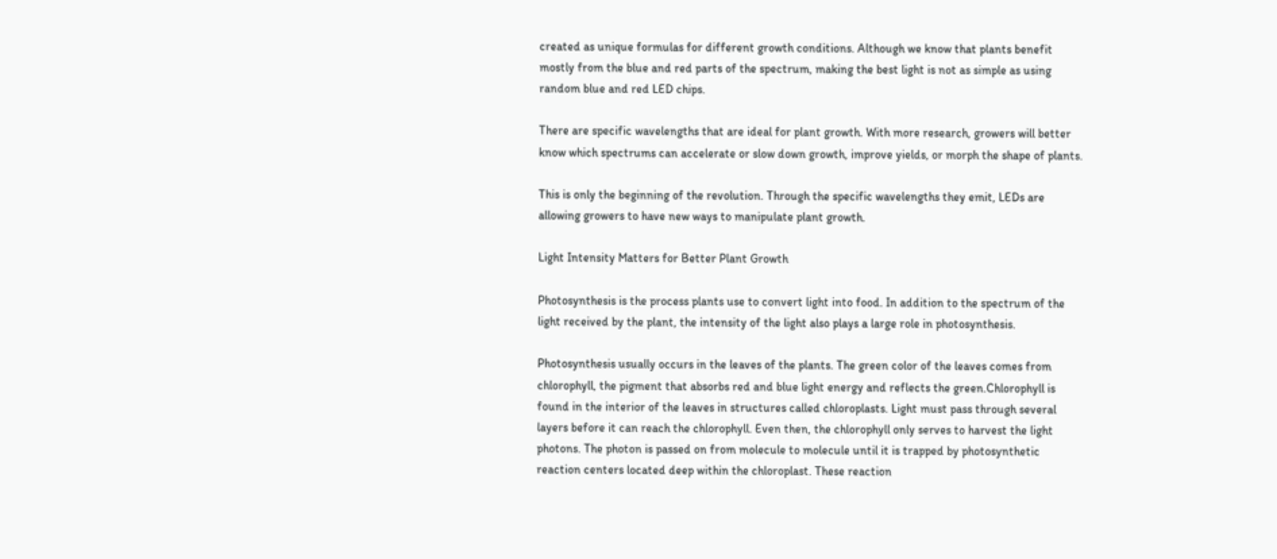created as unique formulas for different growth conditions. Although we know that plants benefit mostly from the blue and red parts of the spectrum, making the best light is not as simple as using random blue and red LED chips.

There are specific wavelengths that are ideal for plant growth. With more research, growers will better know which spectrums can accelerate or slow down growth, improve yields, or morph the shape of plants.

This is only the beginning of the revolution. Through the specific wavelengths they emit, LEDs are allowing growers to have new ways to manipulate plant growth.

Light Intensity Matters for Better Plant Growth

Photosynthesis is the process plants use to convert light into food. In addition to the spectrum of the light received by the plant, the intensity of the light also plays a large role in photosynthesis.

Photosynthesis usually occurs in the leaves of the plants. The green color of the leaves comes from chlorophyll, the pigment that absorbs red and blue light energy and reflects the green.Chlorophyll is found in the interior of the leaves in structures called chloroplasts. Light must pass through several layers before it can reach the chlorophyll. Even then, the chlorophyll only serves to harvest the light photons. The photon is passed on from molecule to molecule until it is trapped by photosynthetic reaction centers located deep within the chloroplast. These reaction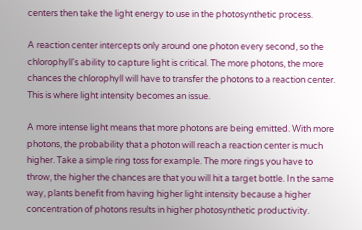centers then take the light energy to use in the photosynthetic process.

A reaction center intercepts only around one photon every second, so the chlorophyll's ability to capture light is critical. The more photons, the more chances the chlorophyll will have to transfer the photons to a reaction center. This is where light intensity becomes an issue.

A more intense light means that more photons are being emitted. With more photons, the probability that a photon will reach a reaction center is much higher. Take a simple ring toss for example. The more rings you have to throw, the higher the chances are that you will hit a target bottle. In the same way, plants benefit from having higher light intensity because a higher concentration of photons results in higher photosynthetic productivity.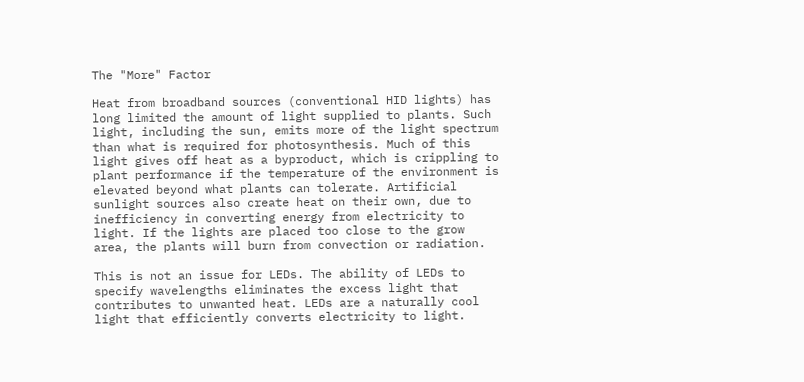The "More" Factor

Heat from broadband sources (conventional HID lights) has long limited the amount of light supplied to plants. Such light, including the sun, emits more of the light spectrum than what is required for photosynthesis. Much of this light gives off heat as a byproduct, which is crippling to plant performance if the temperature of the environment is elevated beyond what plants can tolerate. Artificial sunlight sources also create heat on their own, due to inefficiency in converting energy from electricity to light. If the lights are placed too close to the grow area, the plants will burn from convection or radiation.

This is not an issue for LEDs. The ability of LEDs to specify wavelengths eliminates the excess light that contributes to unwanted heat. LEDs are a naturally cool light that efficiently converts electricity to light.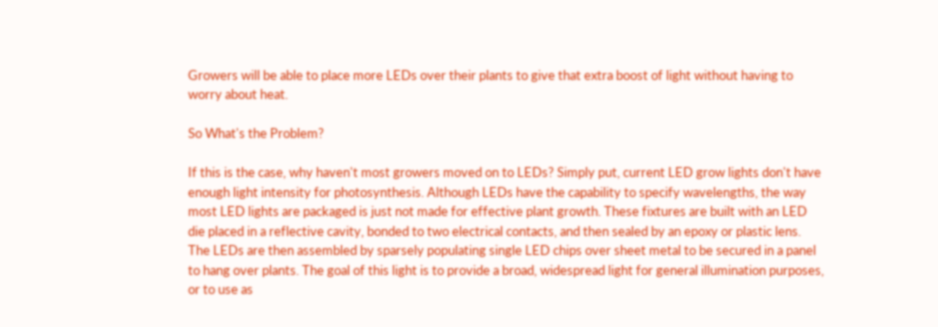Growers will be able to place more LEDs over their plants to give that extra boost of light without having to worry about heat.

So What's the Problem?

If this is the case, why haven't most growers moved on to LEDs? Simply put, current LED grow lights don't have enough light intensity for photosynthesis. Although LEDs have the capability to specify wavelengths, the way most LED lights are packaged is just not made for effective plant growth. These fixtures are built with an LED die placed in a reflective cavity, bonded to two electrical contacts, and then sealed by an epoxy or plastic lens. The LEDs are then assembled by sparsely populating single LED chips over sheet metal to be secured in a panel to hang over plants. The goal of this light is to provide a broad, widespread light for general illumination purposes, or to use as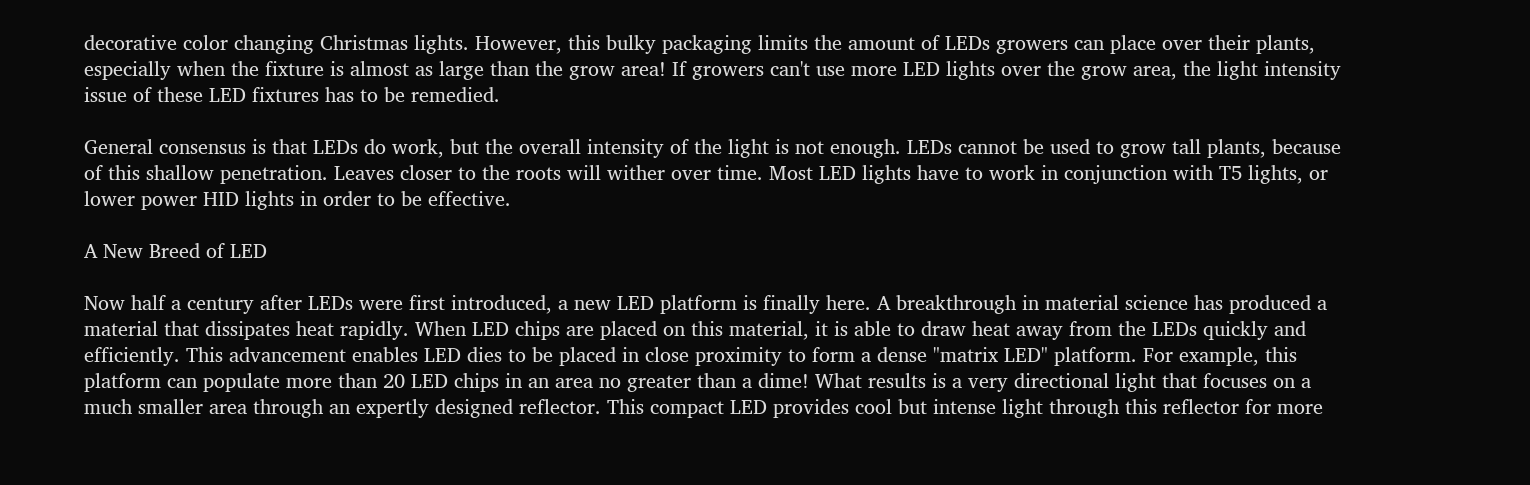decorative color changing Christmas lights. However, this bulky packaging limits the amount of LEDs growers can place over their plants, especially when the fixture is almost as large than the grow area! If growers can't use more LED lights over the grow area, the light intensity issue of these LED fixtures has to be remedied.

General consensus is that LEDs do work, but the overall intensity of the light is not enough. LEDs cannot be used to grow tall plants, because of this shallow penetration. Leaves closer to the roots will wither over time. Most LED lights have to work in conjunction with T5 lights, or lower power HID lights in order to be effective.

A New Breed of LED

Now half a century after LEDs were first introduced, a new LED platform is finally here. A breakthrough in material science has produced a material that dissipates heat rapidly. When LED chips are placed on this material, it is able to draw heat away from the LEDs quickly and efficiently. This advancement enables LED dies to be placed in close proximity to form a dense "matrix LED" platform. For example, this platform can populate more than 20 LED chips in an area no greater than a dime! What results is a very directional light that focuses on a much smaller area through an expertly designed reflector. This compact LED provides cool but intense light through this reflector for more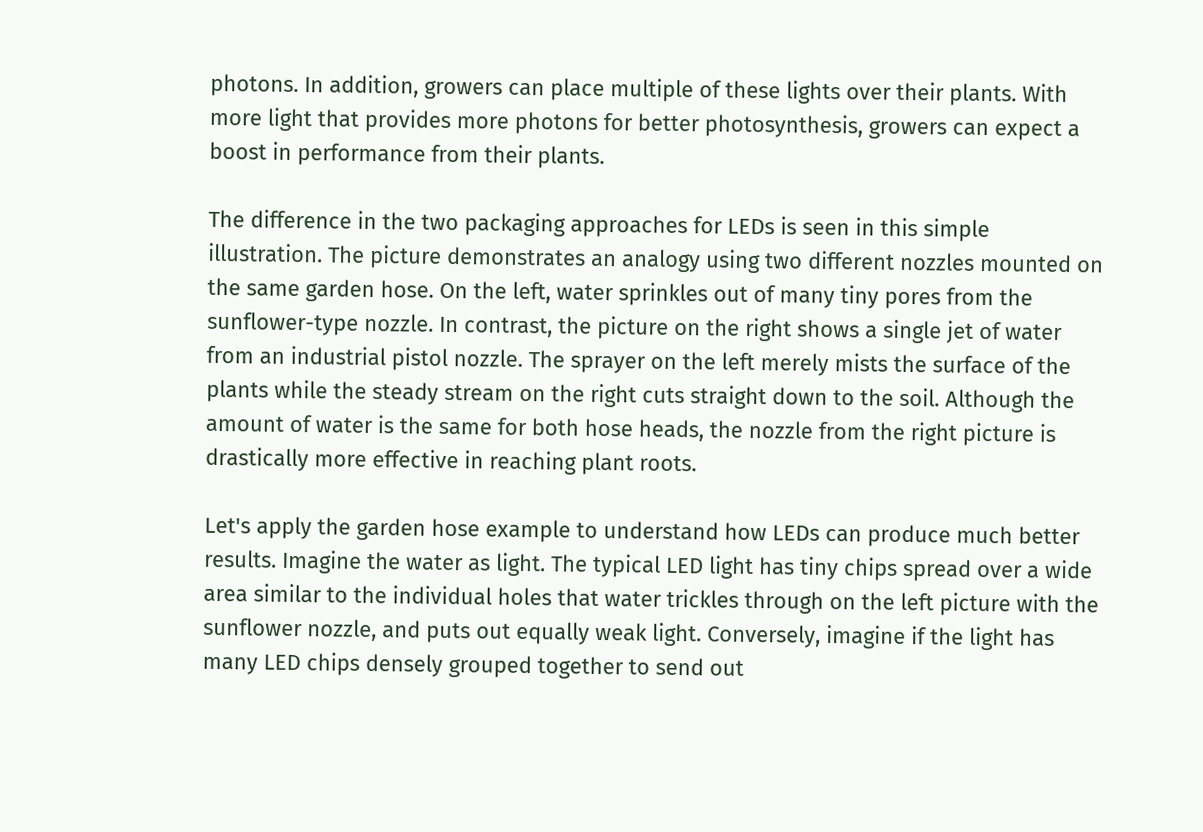photons. In addition, growers can place multiple of these lights over their plants. With more light that provides more photons for better photosynthesis, growers can expect a boost in performance from their plants.

The difference in the two packaging approaches for LEDs is seen in this simple illustration. The picture demonstrates an analogy using two different nozzles mounted on the same garden hose. On the left, water sprinkles out of many tiny pores from the sunflower-type nozzle. In contrast, the picture on the right shows a single jet of water from an industrial pistol nozzle. The sprayer on the left merely mists the surface of the plants while the steady stream on the right cuts straight down to the soil. Although the amount of water is the same for both hose heads, the nozzle from the right picture is drastically more effective in reaching plant roots.

Let's apply the garden hose example to understand how LEDs can produce much better results. Imagine the water as light. The typical LED light has tiny chips spread over a wide area similar to the individual holes that water trickles through on the left picture with the sunflower nozzle, and puts out equally weak light. Conversely, imagine if the light has many LED chips densely grouped together to send out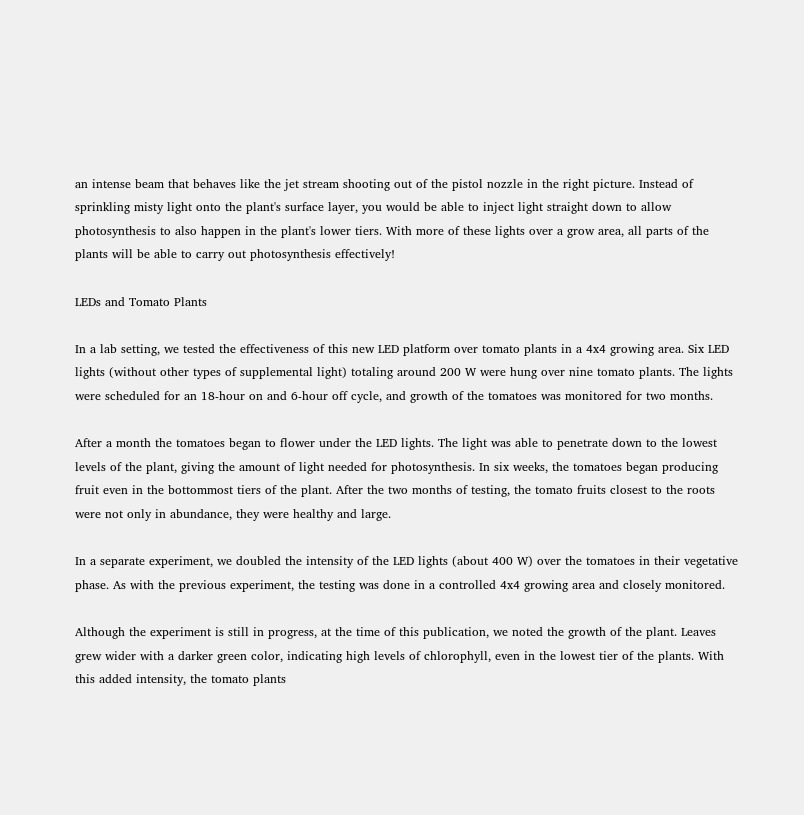an intense beam that behaves like the jet stream shooting out of the pistol nozzle in the right picture. Instead of sprinkling misty light onto the plant's surface layer, you would be able to inject light straight down to allow photosynthesis to also happen in the plant's lower tiers. With more of these lights over a grow area, all parts of the plants will be able to carry out photosynthesis effectively!

LEDs and Tomato Plants

In a lab setting, we tested the effectiveness of this new LED platform over tomato plants in a 4x4 growing area. Six LED lights (without other types of supplemental light) totaling around 200 W were hung over nine tomato plants. The lights were scheduled for an 18-hour on and 6-hour off cycle, and growth of the tomatoes was monitored for two months.

After a month the tomatoes began to flower under the LED lights. The light was able to penetrate down to the lowest levels of the plant, giving the amount of light needed for photosynthesis. In six weeks, the tomatoes began producing fruit even in the bottommost tiers of the plant. After the two months of testing, the tomato fruits closest to the roots were not only in abundance, they were healthy and large.

In a separate experiment, we doubled the intensity of the LED lights (about 400 W) over the tomatoes in their vegetative phase. As with the previous experiment, the testing was done in a controlled 4x4 growing area and closely monitored.

Although the experiment is still in progress, at the time of this publication, we noted the growth of the plant. Leaves grew wider with a darker green color, indicating high levels of chlorophyll, even in the lowest tier of the plants. With this added intensity, the tomato plants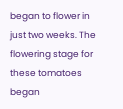began to flower in just two weeks. The flowering stage for these tomatoes began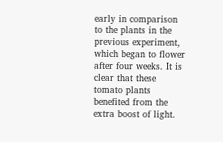early in comparison to the plants in the previous experiment, which began to flower after four weeks. It is clear that these tomato plants benefited from the extra boost of light.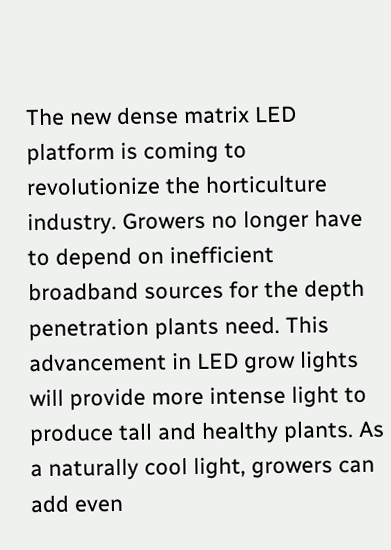The new dense matrix LED platform is coming to revolutionize the horticulture industry. Growers no longer have to depend on inefficient broadband sources for the depth penetration plants need. This advancement in LED grow lights will provide more intense light to produce tall and healthy plants. As a naturally cool light, growers can add even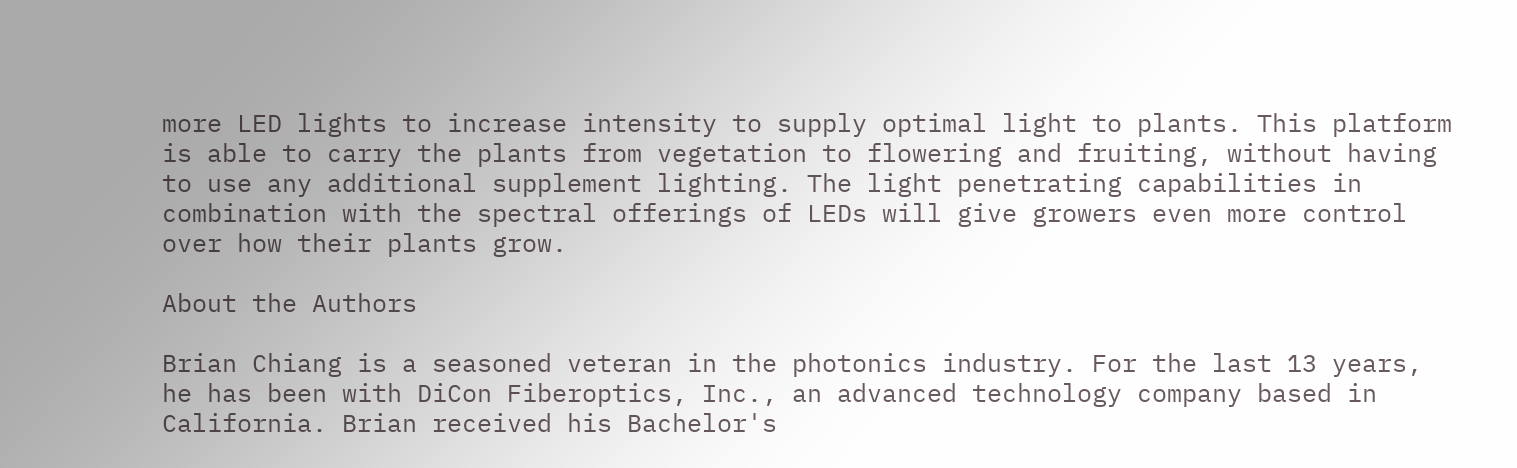more LED lights to increase intensity to supply optimal light to plants. This platform is able to carry the plants from vegetation to flowering and fruiting, without having to use any additional supplement lighting. The light penetrating capabilities in combination with the spectral offerings of LEDs will give growers even more control over how their plants grow.

About the Authors

Brian Chiang is a seasoned veteran in the photonics industry. For the last 13 years, he has been with DiCon Fiberoptics, Inc., an advanced technology company based in California. Brian received his Bachelor's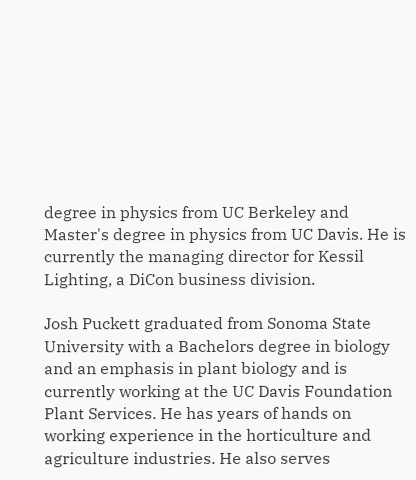degree in physics from UC Berkeley and Master's degree in physics from UC Davis. He is currently the managing director for Kessil Lighting, a DiCon business division.

Josh Puckett graduated from Sonoma State University with a Bachelors degree in biology and an emphasis in plant biology and is currently working at the UC Davis Foundation Plant Services. He has years of hands on working experience in the horticulture and agriculture industries. He also serves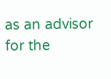as an advisor for the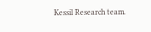Kessil Research team.